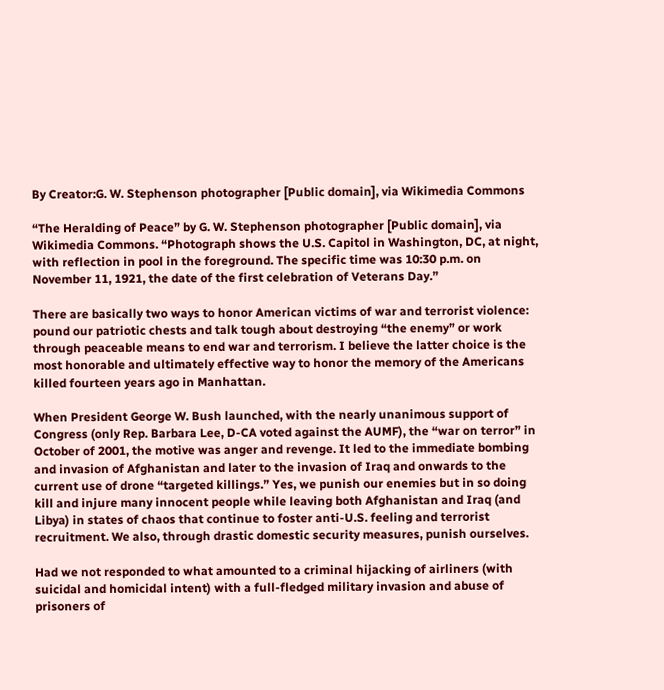By Creator:G. W. Stephenson photographer [Public domain], via Wikimedia Commons

“The Heralding of Peace” by G. W. Stephenson photographer [Public domain], via Wikimedia Commons. “Photograph shows the U.S. Capitol in Washington, DC, at night, with reflection in pool in the foreground. The specific time was 10:30 p.m. on November 11, 1921, the date of the first celebration of Veterans Day.”

There are basically two ways to honor American victims of war and terrorist violence: pound our patriotic chests and talk tough about destroying “the enemy” or work through peaceable means to end war and terrorism. I believe the latter choice is the most honorable and ultimately effective way to honor the memory of the Americans killed fourteen years ago in Manhattan.

When President George W. Bush launched, with the nearly unanimous support of Congress (only Rep. Barbara Lee, D-CA voted against the AUMF), the “war on terror” in October of 2001, the motive was anger and revenge. It led to the immediate bombing and invasion of Afghanistan and later to the invasion of Iraq and onwards to the current use of drone “targeted killings.” Yes, we punish our enemies but in so doing kill and injure many innocent people while leaving both Afghanistan and Iraq (and Libya) in states of chaos that continue to foster anti-U.S. feeling and terrorist recruitment. We also, through drastic domestic security measures, punish ourselves.

Had we not responded to what amounted to a criminal hijacking of airliners (with suicidal and homicidal intent) with a full-fledged military invasion and abuse of prisoners of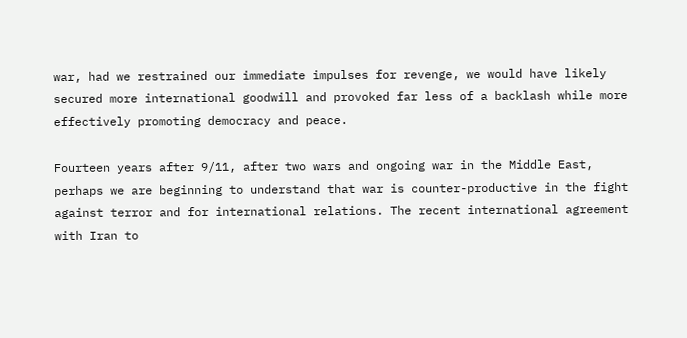war, had we restrained our immediate impulses for revenge, we would have likely secured more international goodwill and provoked far less of a backlash while more effectively promoting democracy and peace.

Fourteen years after 9/11, after two wars and ongoing war in the Middle East, perhaps we are beginning to understand that war is counter-productive in the fight against terror and for international relations. The recent international agreement with Iran to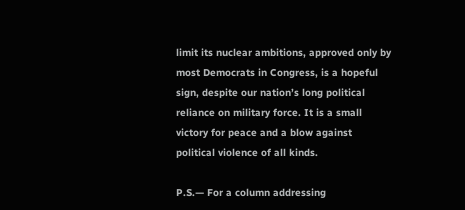limit its nuclear ambitions, approved only by most Democrats in Congress, is a hopeful sign, despite our nation’s long political reliance on military force. It is a small victory for peace and a blow against political violence of all kinds.

P.S.— For a column addressing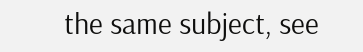the same subject, see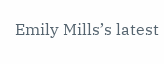Emily Mills’s latest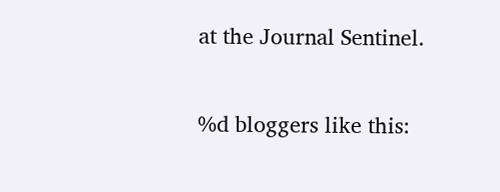at the Journal Sentinel.

%d bloggers like this: